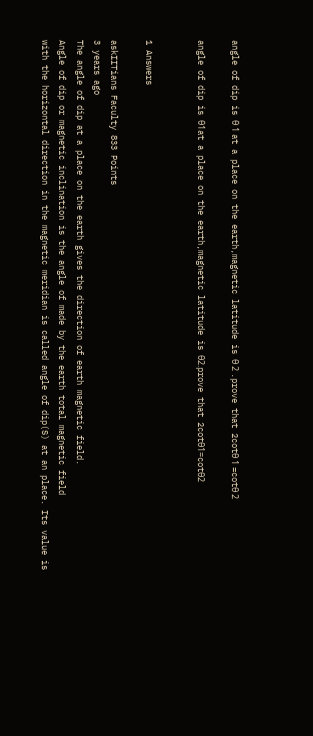angle of dip is θ 1 at a place on the earth,magnetic latitude is θ 2 .prove that 2cotθ 1 =cotθ 2

angle of dip is θ1at a place on the earth,magnetic latitude is θ2.prove that 2cotθ1=cotθ2


1 Answers

askIITians Faculty 833 Points
3 years ago
The angle of dip at a place on the earth gives the direction of earth magnetic field.
Angle of dip or magnetic inclination is the angle of made by the earth total magnetic field
with the horizontal direction in the magnetic meridian is called angle of dip(S) at an place. Its value is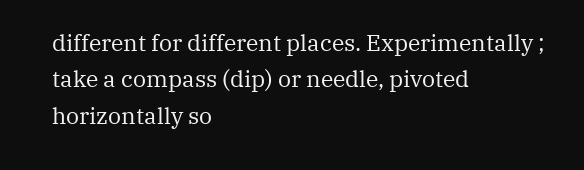different for different places. Experimentally ; take a compass (dip) or needle, pivoted horizontally so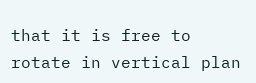that it is free to rotate in vertical plan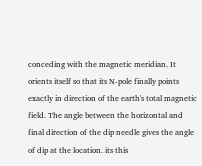conceding with the magnetic meridian. It orients itself so that its N-pole finally points exactly in direction of the earth's total magnetic field. The angle between the horizontal and final direction of the dip needle gives the angle of dip at the location. its this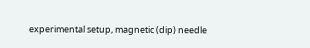experimental setup, magnetic (dip) needle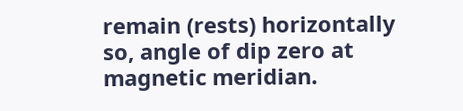remain (rests) horizontally so, angle of dip zero at magnetic meridian.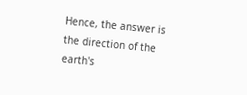Hence, the answer is the direction of the earth's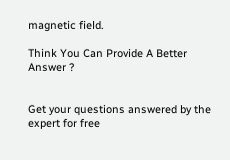magnetic field.

Think You Can Provide A Better Answer ?


Get your questions answered by the expert for free